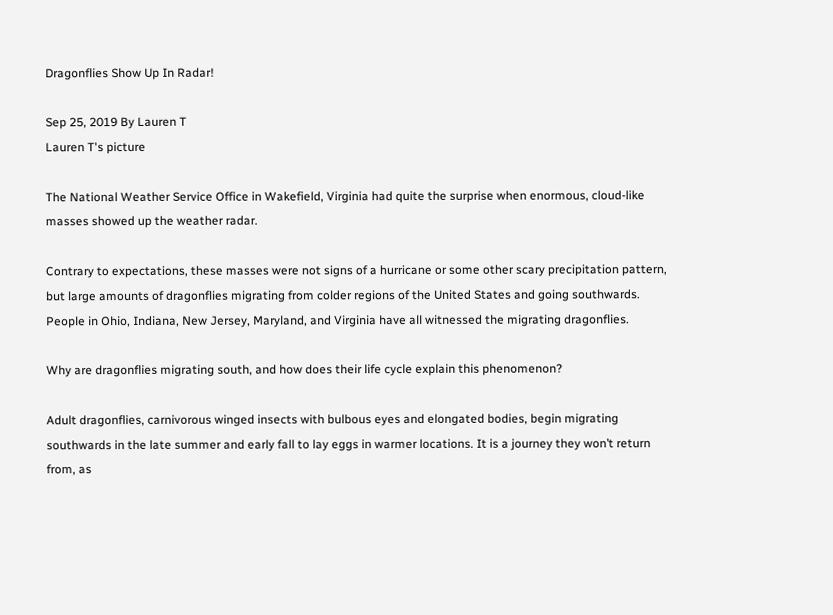Dragonflies Show Up In Radar!

Sep 25, 2019 By Lauren T
Lauren T's picture

The National Weather Service Office in Wakefield, Virginia had quite the surprise when enormous, cloud-like masses showed up the weather radar.

Contrary to expectations, these masses were not signs of a hurricane or some other scary precipitation pattern, but large amounts of dragonflies migrating from colder regions of the United States and going southwards. People in Ohio, Indiana, New Jersey, Maryland, and Virginia have all witnessed the migrating dragonflies.

Why are dragonflies migrating south, and how does their life cycle explain this phenomenon?

Adult dragonflies, carnivorous winged insects with bulbous eyes and elongated bodies, begin migrating southwards in the late summer and early fall to lay eggs in warmer locations. It is a journey they won’t return from, as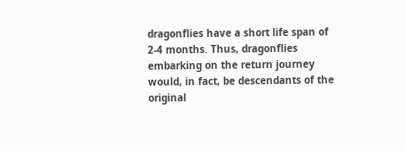dragonflies have a short life span of 2-4 months. Thus, dragonflies embarking on the return journey would, in fact, be descendants of the original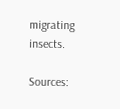migrating insects.

Sources: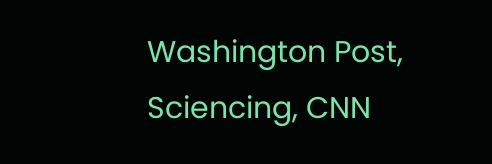Washington Post, Sciencing, CNN